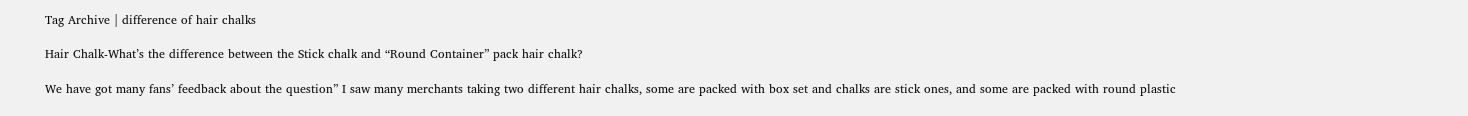Tag Archive | difference of hair chalks

Hair Chalk-What’s the difference between the Stick chalk and “Round Container” pack hair chalk?

We have got many fans’ feedback about the question” I saw many merchants taking two different hair chalks, some are packed with box set and chalks are stick ones, and some are packed with round plastic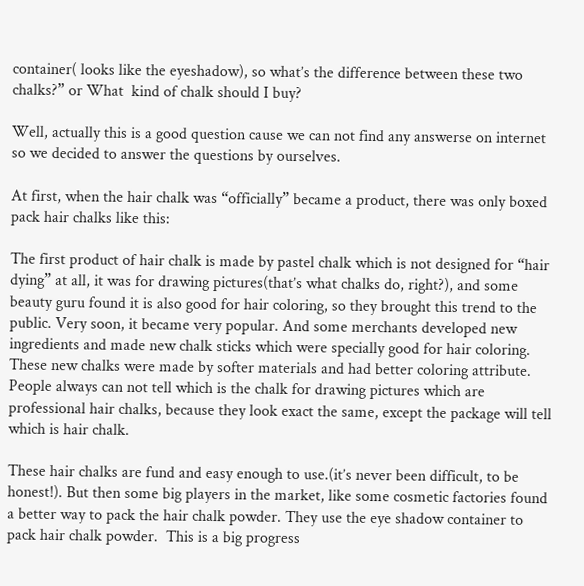container( looks like the eyeshadow), so what’s the difference between these two chalks?” or What  kind of chalk should I buy?

Well, actually this is a good question cause we can not find any answerse on internet so we decided to answer the questions by ourselves.

At first, when the hair chalk was “officially” became a product, there was only boxed pack hair chalks like this:

The first product of hair chalk is made by pastel chalk which is not designed for “hair dying” at all, it was for drawing pictures(that’s what chalks do, right?), and some beauty guru found it is also good for hair coloring, so they brought this trend to the public. Very soon, it became very popular. And some merchants developed new ingredients and made new chalk sticks which were specially good for hair coloring.  These new chalks were made by softer materials and had better coloring attribute.  People always can not tell which is the chalk for drawing pictures which are professional hair chalks, because they look exact the same, except the package will tell which is hair chalk.

These hair chalks are fund and easy enough to use.(it’s never been difficult, to be honest!). But then some big players in the market, like some cosmetic factories found a better way to pack the hair chalk powder. They use the eye shadow container to pack hair chalk powder.  This is a big progress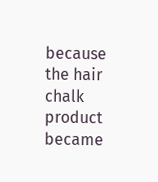because the hair chalk product became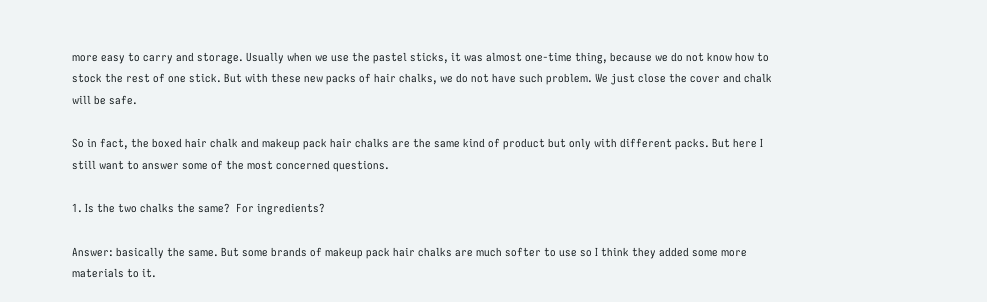more easy to carry and storage. Usually when we use the pastel sticks, it was almost one-time thing, because we do not know how to stock the rest of one stick. But with these new packs of hair chalks, we do not have such problem. We just close the cover and chalk will be safe.

So in fact, the boxed hair chalk and makeup pack hair chalks are the same kind of product but only with different packs. But here I still want to answer some of the most concerned questions.

1. Is the two chalks the same?  For ingredients?

Answer: basically the same. But some brands of makeup pack hair chalks are much softer to use so I think they added some more materials to it.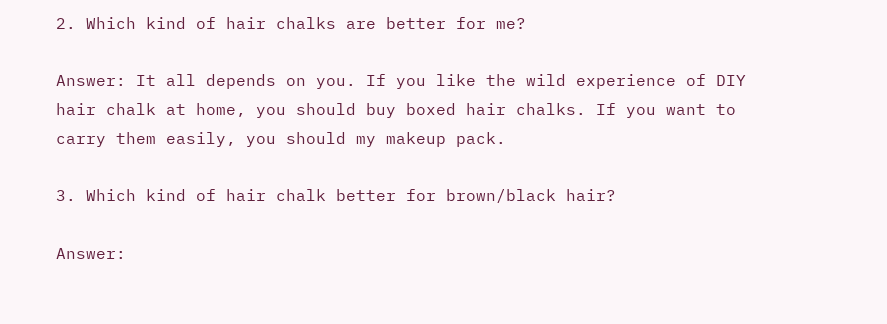2. Which kind of hair chalks are better for me?

Answer: It all depends on you. If you like the wild experience of DIY hair chalk at home, you should buy boxed hair chalks. If you want to carry them easily, you should my makeup pack.

3. Which kind of hair chalk better for brown/black hair?

Answer: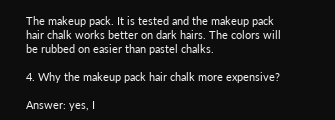The makeup pack. It is tested and the makeup pack hair chalk works better on dark hairs. The colors will be rubbed on easier than pastel chalks.

4. Why the makeup pack hair chalk more expensive?

Answer: yes, I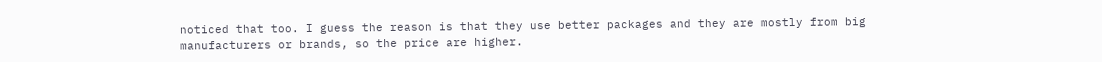noticed that too. I guess the reason is that they use better packages and they are mostly from big manufacturers or brands, so the price are higher.